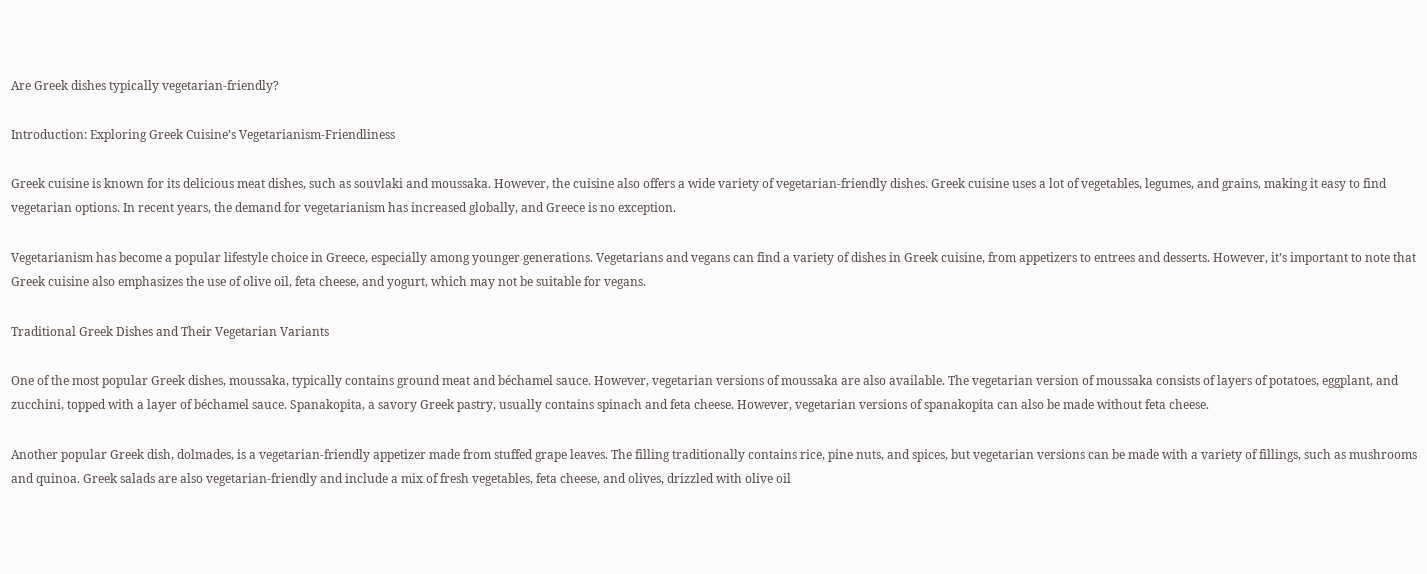Are Greek dishes typically vegetarian-friendly?

Introduction: Exploring Greek Cuisine’s Vegetarianism-Friendliness

Greek cuisine is known for its delicious meat dishes, such as souvlaki and moussaka. However, the cuisine also offers a wide variety of vegetarian-friendly dishes. Greek cuisine uses a lot of vegetables, legumes, and grains, making it easy to find vegetarian options. In recent years, the demand for vegetarianism has increased globally, and Greece is no exception.

Vegetarianism has become a popular lifestyle choice in Greece, especially among younger generations. Vegetarians and vegans can find a variety of dishes in Greek cuisine, from appetizers to entrees and desserts. However, it’s important to note that Greek cuisine also emphasizes the use of olive oil, feta cheese, and yogurt, which may not be suitable for vegans.

Traditional Greek Dishes and Their Vegetarian Variants

One of the most popular Greek dishes, moussaka, typically contains ground meat and béchamel sauce. However, vegetarian versions of moussaka are also available. The vegetarian version of moussaka consists of layers of potatoes, eggplant, and zucchini, topped with a layer of béchamel sauce. Spanakopita, a savory Greek pastry, usually contains spinach and feta cheese. However, vegetarian versions of spanakopita can also be made without feta cheese.

Another popular Greek dish, dolmades, is a vegetarian-friendly appetizer made from stuffed grape leaves. The filling traditionally contains rice, pine nuts, and spices, but vegetarian versions can be made with a variety of fillings, such as mushrooms and quinoa. Greek salads are also vegetarian-friendly and include a mix of fresh vegetables, feta cheese, and olives, drizzled with olive oil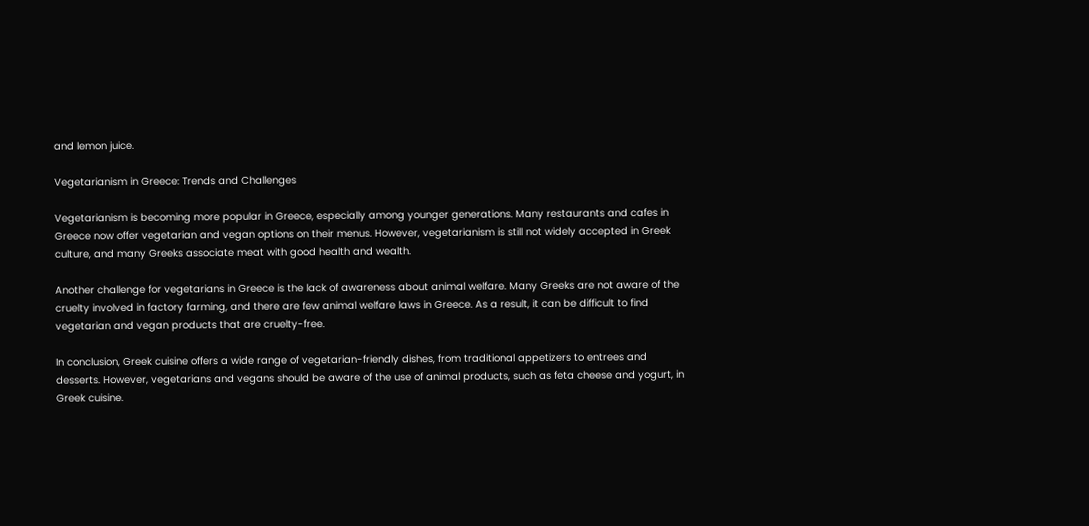and lemon juice.

Vegetarianism in Greece: Trends and Challenges

Vegetarianism is becoming more popular in Greece, especially among younger generations. Many restaurants and cafes in Greece now offer vegetarian and vegan options on their menus. However, vegetarianism is still not widely accepted in Greek culture, and many Greeks associate meat with good health and wealth.

Another challenge for vegetarians in Greece is the lack of awareness about animal welfare. Many Greeks are not aware of the cruelty involved in factory farming, and there are few animal welfare laws in Greece. As a result, it can be difficult to find vegetarian and vegan products that are cruelty-free.

In conclusion, Greek cuisine offers a wide range of vegetarian-friendly dishes, from traditional appetizers to entrees and desserts. However, vegetarians and vegans should be aware of the use of animal products, such as feta cheese and yogurt, in Greek cuisine.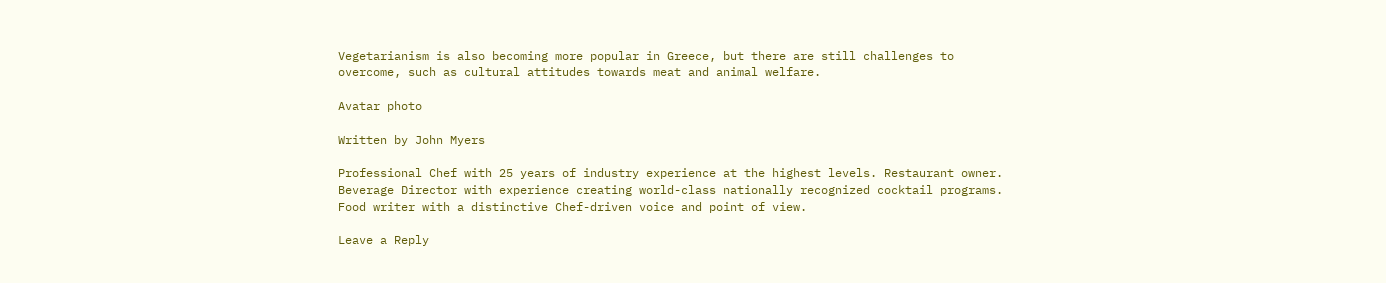Vegetarianism is also becoming more popular in Greece, but there are still challenges to overcome, such as cultural attitudes towards meat and animal welfare.

Avatar photo

Written by John Myers

Professional Chef with 25 years of industry experience at the highest levels. Restaurant owner. Beverage Director with experience creating world-class nationally recognized cocktail programs. Food writer with a distinctive Chef-driven voice and point of view.

Leave a Reply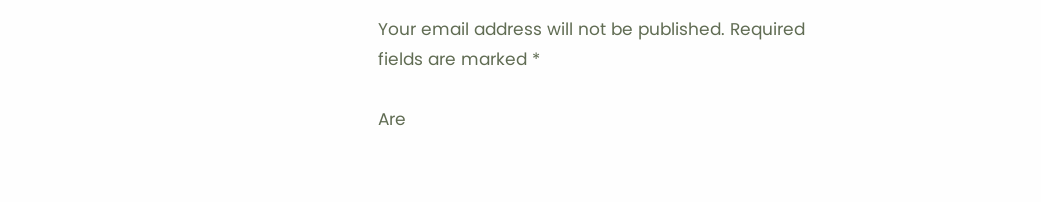Your email address will not be published. Required fields are marked *

Are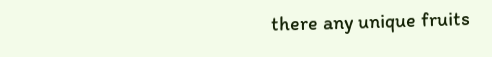there any unique fruits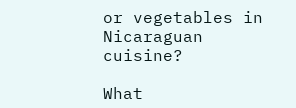or vegetables in Nicaraguan cuisine?

What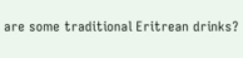are some traditional Eritrean drinks?